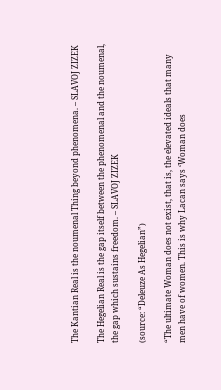The Kantian Real is the noumenal Thing beyond phenomena. – SLAVOJ ZIZEK

The Hegelian Real is the gap itself between the phenomenal and the noumenal, the gap which sustains freedom. – SLAVOJ ZIZEK

(source: “Deleuze As Hegelian”)

“The ultimate Woman does not exist, that is, the elevated ideals that many men have of women. This is why Lacan says ‘Woman does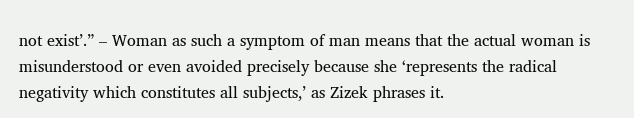not exist’.” – Woman as such a symptom of man means that the actual woman is misunderstood or even avoided precisely because she ‘represents the radical negativity which constitutes all subjects,’ as Zizek phrases it.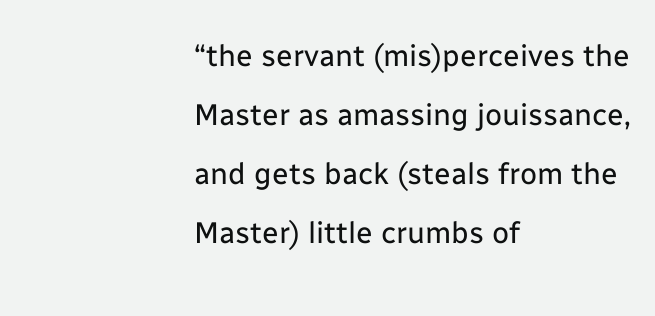“the servant (mis)perceives the Master as amassing jouissance, and gets back (steals from the Master) little crumbs of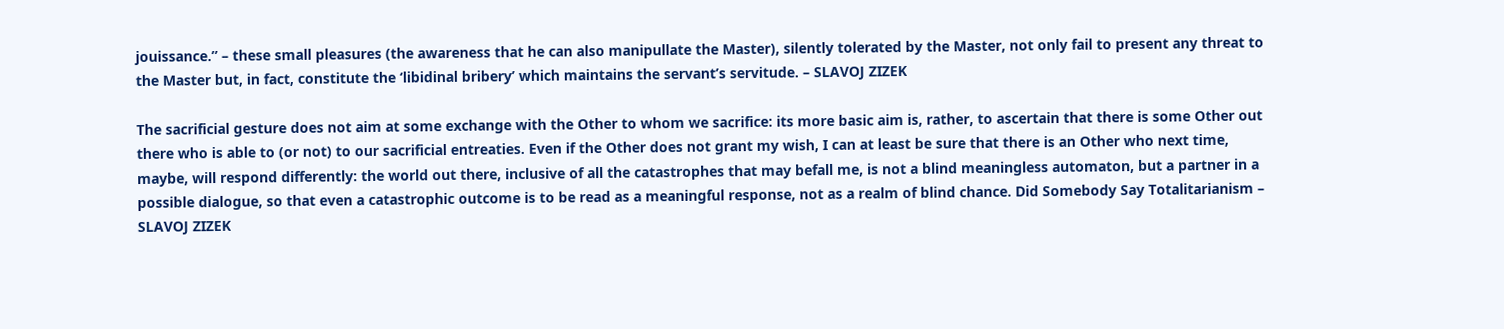jouissance.” – these small pleasures (the awareness that he can also manipullate the Master), silently tolerated by the Master, not only fail to present any threat to the Master but, in fact, constitute the ‘libidinal bribery’ which maintains the servant’s servitude. – SLAVOJ ZIZEK

The sacrificial gesture does not aim at some exchange with the Other to whom we sacrifice: its more basic aim is, rather, to ascertain that there is some Other out there who is able to (or not) to our sacrificial entreaties. Even if the Other does not grant my wish, I can at least be sure that there is an Other who next time, maybe, will respond differently: the world out there, inclusive of all the catastrophes that may befall me, is not a blind meaningless automaton, but a partner in a possible dialogue, so that even a catastrophic outcome is to be read as a meaningful response, not as a realm of blind chance. Did Somebody Say Totalitarianism – SLAVOJ ZIZEK